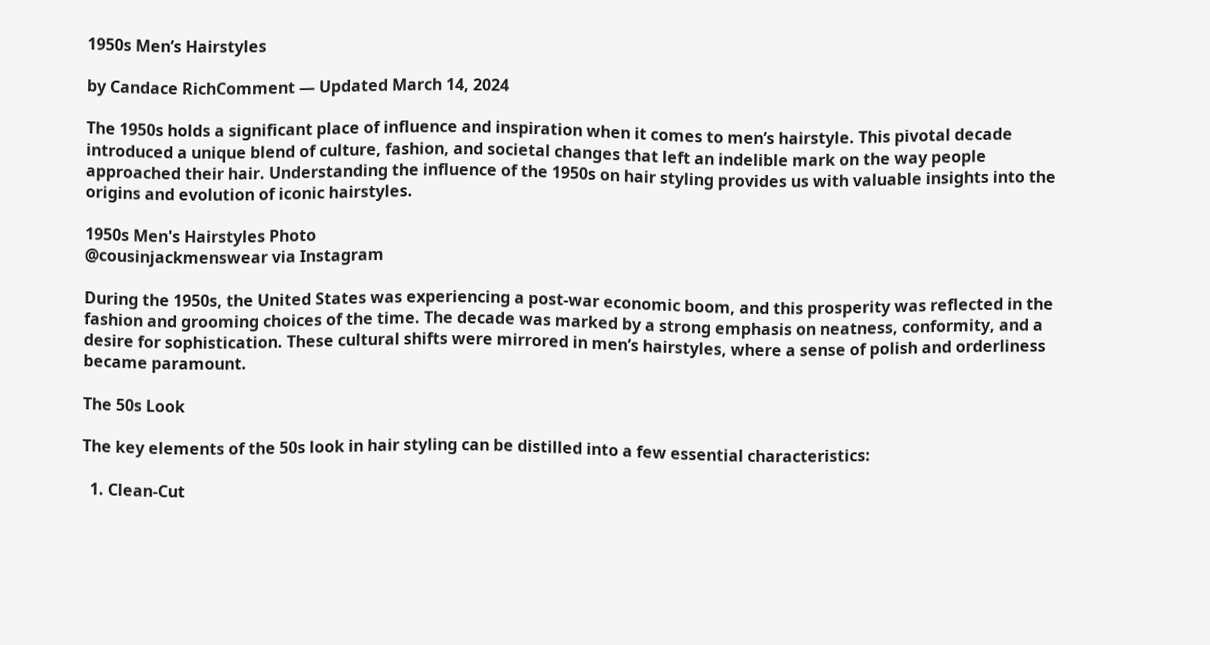1950s Men’s Hairstyles

by Candace RichComment — Updated March 14, 2024

The 1950s holds a significant place of influence and inspiration when it comes to men’s hairstyle. This pivotal decade introduced a unique blend of culture, fashion, and societal changes that left an indelible mark on the way people approached their hair. Understanding the influence of the 1950s on hair styling provides us with valuable insights into the origins and evolution of iconic hairstyles.

1950s Men's Hairstyles Photo
@cousinjackmenswear via Instagram

During the 1950s, the United States was experiencing a post-war economic boom, and this prosperity was reflected in the fashion and grooming choices of the time. The decade was marked by a strong emphasis on neatness, conformity, and a desire for sophistication. These cultural shifts were mirrored in men’s hairstyles, where a sense of polish and orderliness became paramount.

The 50s Look

The key elements of the 50s look in hair styling can be distilled into a few essential characteristics:

  1. Clean-Cut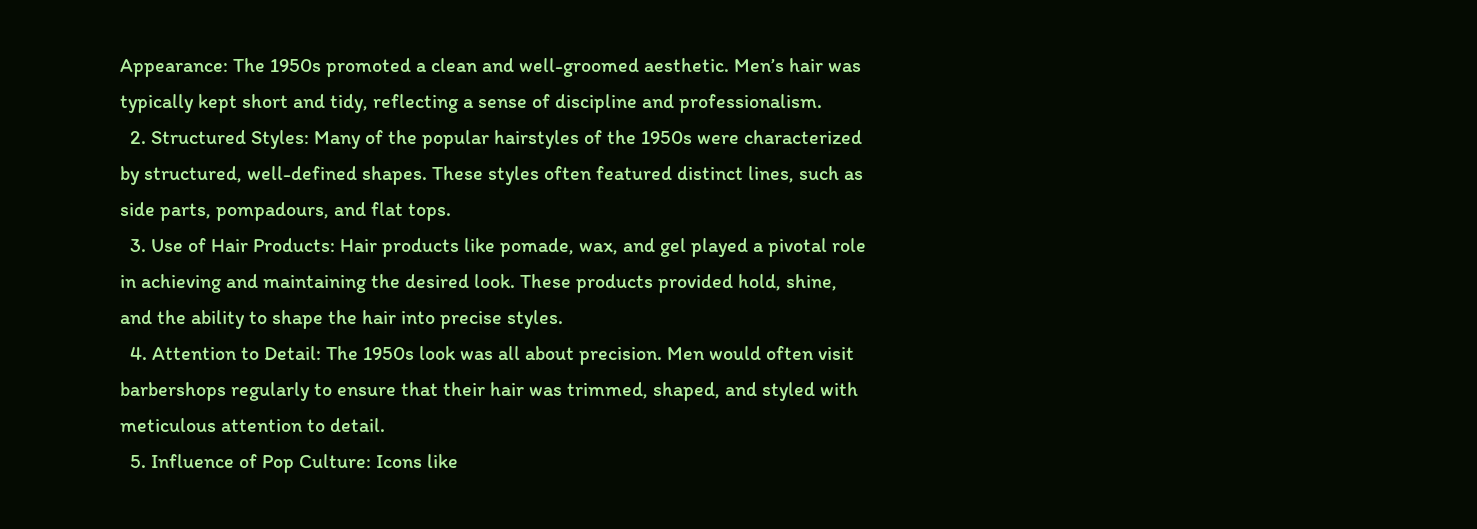Appearance: The 1950s promoted a clean and well-groomed aesthetic. Men’s hair was typically kept short and tidy, reflecting a sense of discipline and professionalism.
  2. Structured Styles: Many of the popular hairstyles of the 1950s were characterized by structured, well-defined shapes. These styles often featured distinct lines, such as side parts, pompadours, and flat tops.
  3. Use of Hair Products: Hair products like pomade, wax, and gel played a pivotal role in achieving and maintaining the desired look. These products provided hold, shine, and the ability to shape the hair into precise styles.
  4. Attention to Detail: The 1950s look was all about precision. Men would often visit barbershops regularly to ensure that their hair was trimmed, shaped, and styled with meticulous attention to detail.
  5. Influence of Pop Culture: Icons like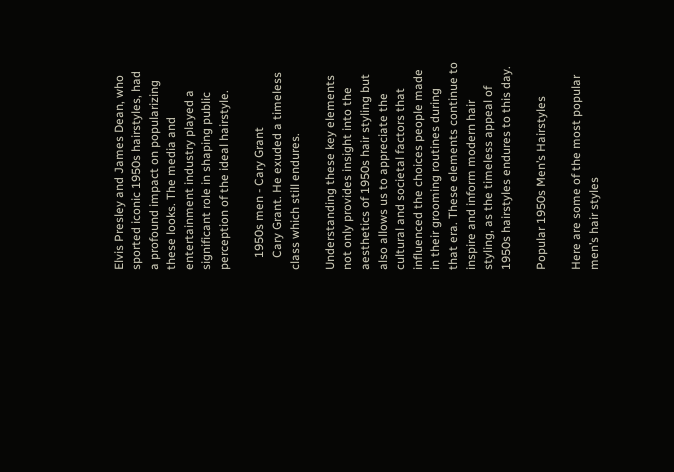Elvis Presley and James Dean, who sported iconic 1950s hairstyles, had a profound impact on popularizing these looks. The media and entertainment industry played a significant role in shaping public perception of the ideal hairstyle.

    1950s men - Cary Grant
    Cary Grant. He exuded a timeless class which still endures.

Understanding these key elements not only provides insight into the aesthetics of 1950s hair styling but also allows us to appreciate the cultural and societal factors that influenced the choices people made in their grooming routines during that era. These elements continue to inspire and inform modern hair styling, as the timeless appeal of 1950s hairstyles endures to this day.

Popular 1950s Men’s Hairstyles

Here are some of the most popular men’s hair styles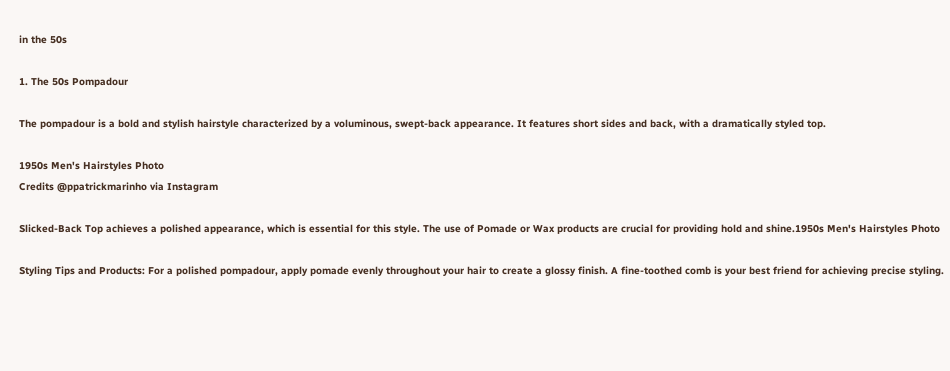in the 50s

1. The 50s Pompadour

The pompadour is a bold and stylish hairstyle characterized by a voluminous, swept-back appearance. It features short sides and back, with a dramatically styled top.

1950s Men's Hairstyles Photo
Credits @ppatrickmarinho via Instagram

Slicked-Back Top achieves a polished appearance, which is essential for this style. The use of Pomade or Wax products are crucial for providing hold and shine.1950s Men's Hairstyles Photo

Styling Tips and Products: For a polished pompadour, apply pomade evenly throughout your hair to create a glossy finish. A fine-toothed comb is your best friend for achieving precise styling.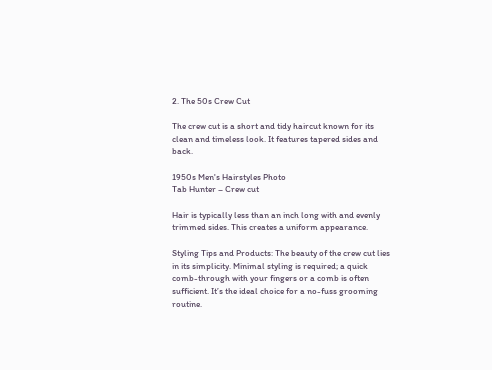2. The 50s Crew Cut

The crew cut is a short and tidy haircut known for its clean and timeless look. It features tapered sides and back.

1950s Men's Hairstyles Photo
Tab Hunter – Crew cut

Hair is typically less than an inch long with and evenly trimmed sides. This creates a uniform appearance.

Styling Tips and Products: The beauty of the crew cut lies in its simplicity. Minimal styling is required; a quick comb-through with your fingers or a comb is often sufficient. It’s the ideal choice for a no-fuss grooming routine.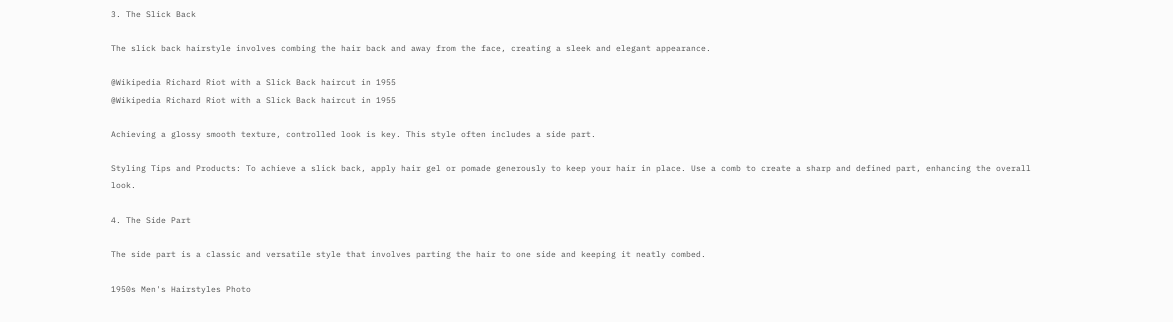3. The Slick Back

The slick back hairstyle involves combing the hair back and away from the face, creating a sleek and elegant appearance.

@Wikipedia Richard Riot with a Slick Back haircut in 1955
@Wikipedia Richard Riot with a Slick Back haircut in 1955

Achieving a glossy smooth texture, controlled look is key. This style often includes a side part.

Styling Tips and Products: To achieve a slick back, apply hair gel or pomade generously to keep your hair in place. Use a comb to create a sharp and defined part, enhancing the overall look.

4. The Side Part

The side part is a classic and versatile style that involves parting the hair to one side and keeping it neatly combed.

1950s Men's Hairstyles Photo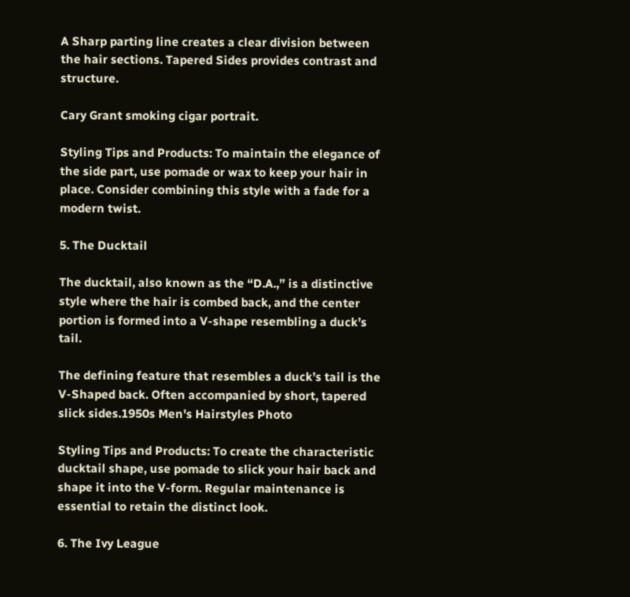A Sharp parting line creates a clear division between the hair sections. Tapered Sides provides contrast and structure.

Cary Grant smoking cigar portrait.

Styling Tips and Products: To maintain the elegance of the side part, use pomade or wax to keep your hair in place. Consider combining this style with a fade for a modern twist.

5. The Ducktail

The ducktail, also known as the “D.A.,” is a distinctive style where the hair is combed back, and the center portion is formed into a V-shape resembling a duck’s tail.

The defining feature that resembles a duck’s tail is the V-Shaped back. Often accompanied by short, tapered slick sides.1950s Men's Hairstyles Photo

Styling Tips and Products: To create the characteristic ducktail shape, use pomade to slick your hair back and shape it into the V-form. Regular maintenance is essential to retain the distinct look.

6. The Ivy League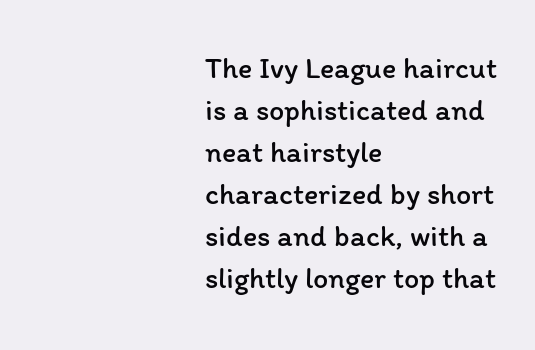The Ivy League haircut is a sophisticated and neat hairstyle characterized by short sides and back, with a slightly longer top that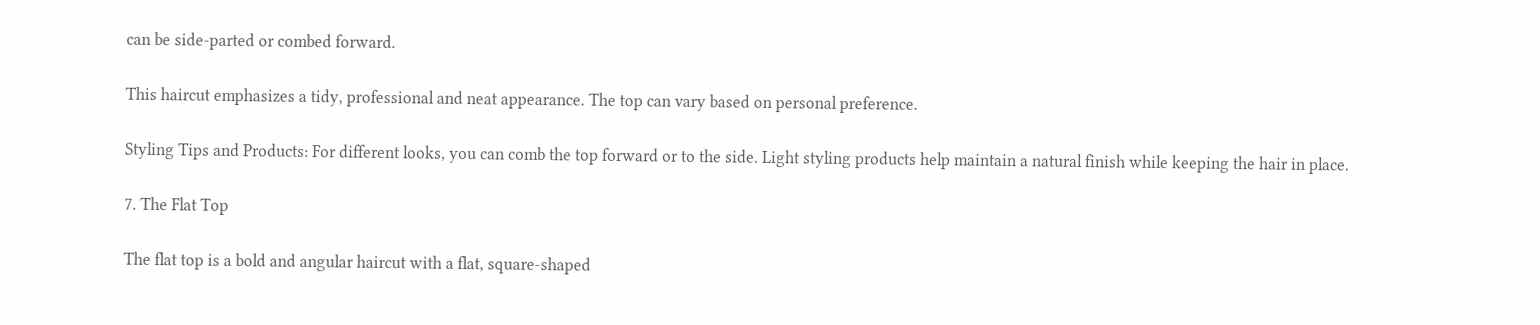can be side-parted or combed forward.

This haircut emphasizes a tidy, professional and neat appearance. The top can vary based on personal preference.

Styling Tips and Products: For different looks, you can comb the top forward or to the side. Light styling products help maintain a natural finish while keeping the hair in place.

7. The Flat Top

The flat top is a bold and angular haircut with a flat, square-shaped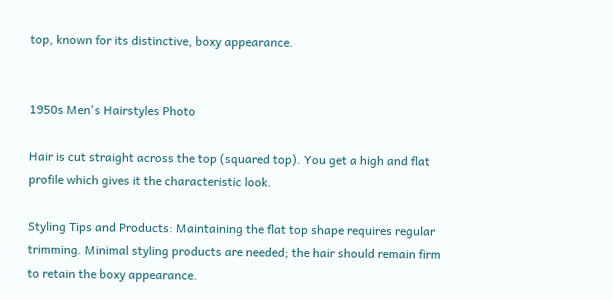top, known for its distinctive, boxy appearance.


1950s Men's Hairstyles Photo

Hair is cut straight across the top (squared top). You get a high and flat profile which gives it the characteristic look.

Styling Tips and Products: Maintaining the flat top shape requires regular trimming. Minimal styling products are needed; the hair should remain firm to retain the boxy appearance.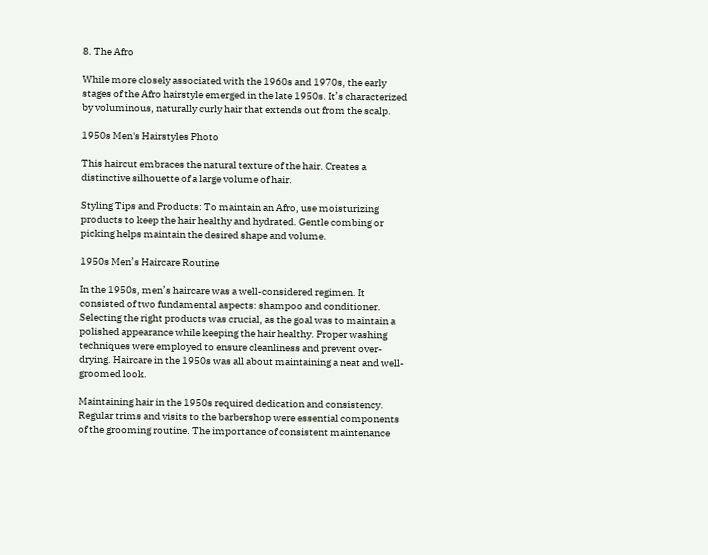8. The Afro

While more closely associated with the 1960s and 1970s, the early stages of the Afro hairstyle emerged in the late 1950s. It’s characterized by voluminous, naturally curly hair that extends out from the scalp.

1950s Men's Hairstyles Photo

This haircut embraces the natural texture of the hair. Creates a distinctive silhouette of a large volume of hair.

Styling Tips and Products: To maintain an Afro, use moisturizing products to keep the hair healthy and hydrated. Gentle combing or picking helps maintain the desired shape and volume.

1950s Men’s Haircare Routine

In the 1950s, men’s haircare was a well-considered regimen. It consisted of two fundamental aspects: shampoo and conditioner. Selecting the right products was crucial, as the goal was to maintain a polished appearance while keeping the hair healthy. Proper washing techniques were employed to ensure cleanliness and prevent over-drying. Haircare in the 1950s was all about maintaining a neat and well-groomed look.

Maintaining hair in the 1950s required dedication and consistency. Regular trims and visits to the barbershop were essential components of the grooming routine. The importance of consistent maintenance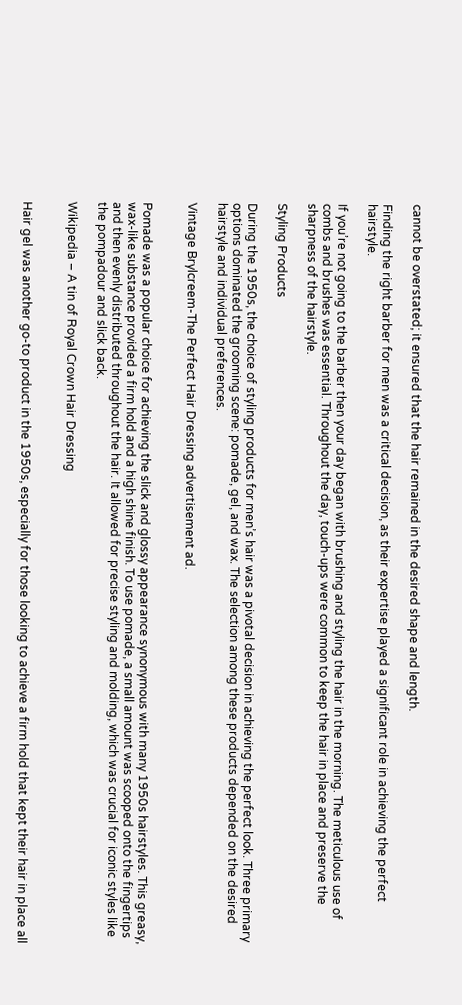cannot be overstated; it ensured that the hair remained in the desired shape and length.

Finding the right barber for men was a critical decision, as their expertise played a significant role in achieving the perfect hairstyle.

If you’re not going to the barber then your day began with brushing and styling the hair in the morning. The meticulous use of combs and brushes was essential. Throughout the day, touch-ups were common to keep the hair in place and preserve the sharpness of the hairstyle.

Styling Products

During the 1950s, the choice of styling products for men’s hair was a pivotal decision in achieving the perfect look. Three primary options dominated the grooming scene: pomade, gel, and wax. The selection among these products depended on the desired hairstyle and individual preferences.

Vintage Brylcreem-The Perfect Hair Dressing advertisement ad.


Pomade was a popular choice for achieving the slick and glossy appearance synonymous with many 1950s hairstyles. This greasy, wax-like substance provided a firm hold and a high shine finish. To use pomade, a small amount was scooped onto the fingertips and then evenly distributed throughout the hair. It allowed for precise styling and molding, which was crucial for iconic styles like the pompadour and slick back.

Wikipedia – A tin of Royal Crown Hair Dressing


Hair gel was another go-to product in the 1950s, especially for those looking to achieve a firm hold that kept their hair in place all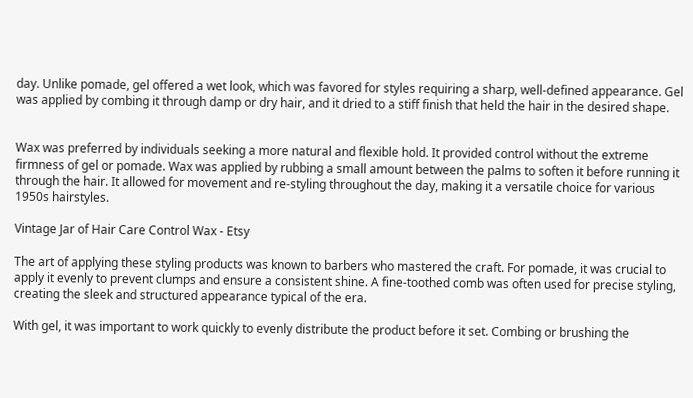day. Unlike pomade, gel offered a wet look, which was favored for styles requiring a sharp, well-defined appearance. Gel was applied by combing it through damp or dry hair, and it dried to a stiff finish that held the hair in the desired shape.


Wax was preferred by individuals seeking a more natural and flexible hold. It provided control without the extreme firmness of gel or pomade. Wax was applied by rubbing a small amount between the palms to soften it before running it through the hair. It allowed for movement and re-styling throughout the day, making it a versatile choice for various 1950s hairstyles.

Vintage Jar of Hair Care Control Wax - Etsy

The art of applying these styling products was known to barbers who mastered the craft. For pomade, it was crucial to apply it evenly to prevent clumps and ensure a consistent shine. A fine-toothed comb was often used for precise styling, creating the sleek and structured appearance typical of the era.

With gel, it was important to work quickly to evenly distribute the product before it set. Combing or brushing the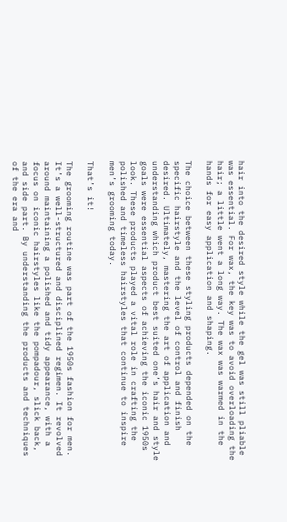hair into the desired style while the gel was still pliable was essential. For wax, the key was to avoid overloading the hair; a little went a long way. The wax was warmed in the hands for easy application and shaping.

The choice between these styling products depended on the specific hairstyle and the level of control and finish desired. Ultimately, mastering the art of application and understanding which product best suited one’s hair and style goals were essential aspects of achieving the iconic 1950s look. These products played a vital role in crafting the polished and timeless hairstyles that continue to inspire men’s grooming today.

That’s it!

The grooming routine was part of the 1950s fashion for men. It’s a well-structured and disciplined regimen. It revolved around maintaining a polished and tidy appearance, with a focus on iconic hairstyles like the pompadour, slick back, and side part. By understanding the products and techniques of the era and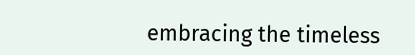embracing the timeless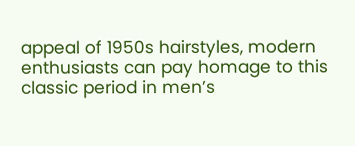appeal of 1950s hairstyles, modern enthusiasts can pay homage to this classic period in men’s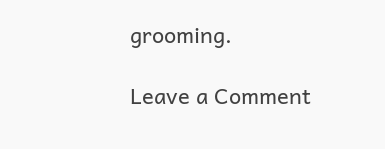grooming.

Leave a Comment